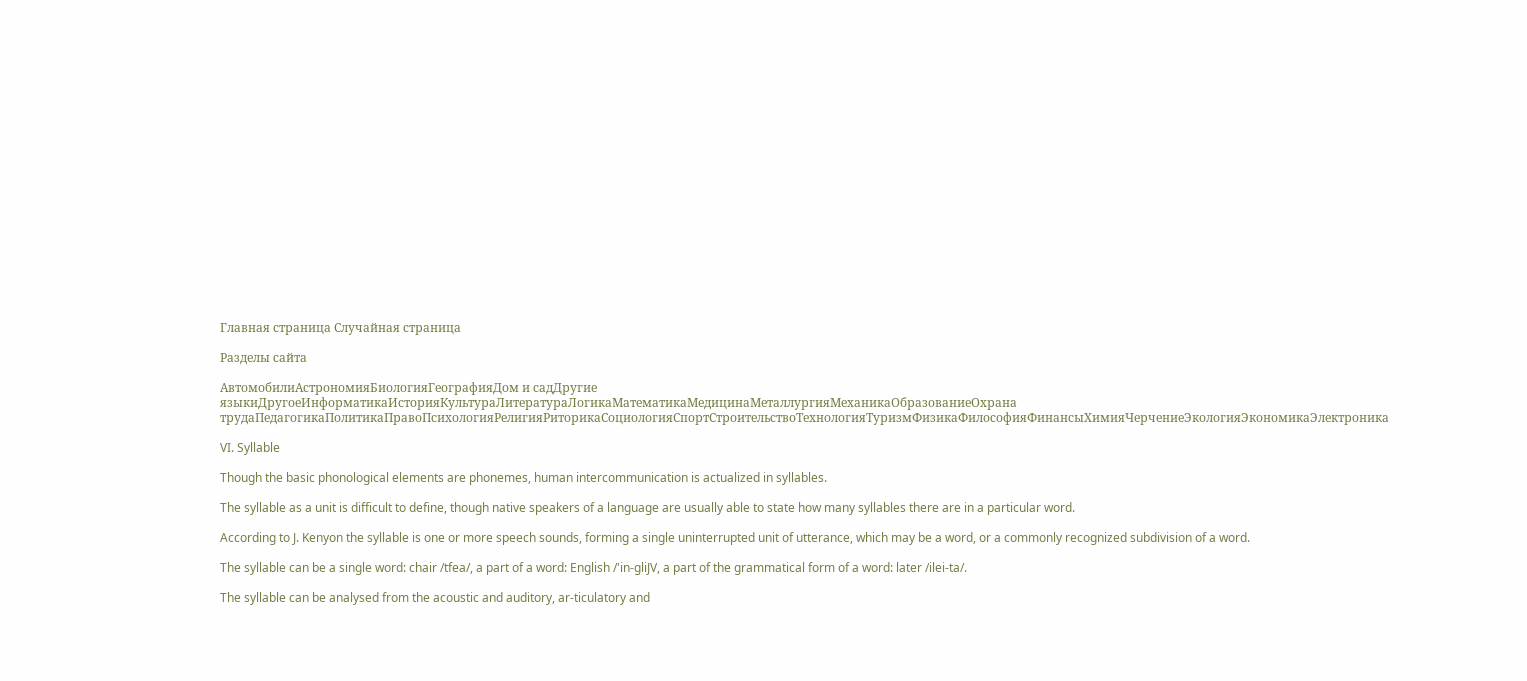Главная страница Случайная страница

Разделы сайта

АвтомобилиАстрономияБиологияГеографияДом и садДругие языкиДругоеИнформатикаИсторияКультураЛитератураЛогикаМатематикаМедицинаМеталлургияМеханикаОбразованиеОхрана трудаПедагогикаПолитикаПравоПсихологияРелигияРиторикаСоциологияСпортСтроительствоТехнологияТуризмФизикаФилософияФинансыХимияЧерчениеЭкологияЭкономикаЭлектроника

VI. Syllable

Though the basic phonological elements are phonemes, human intercommunication is actualized in syllables.

The syllable as a unit is difficult to define, though native speakers of a language are usually able to state how many syllables there are in a particular word.

According to J. Kenyon the syllable is one or more speech sounds, forming a single uninterrupted unit of utterance, which may be a word, or a commonly recognized subdivision of a word.

The syllable can be a single word: chair /tfea/, a part of a word: English /'in-gliJV, a part of the grammatical form of a word: later /ilei-ta/.

The syllable can be analysed from the acoustic and auditory, ar-ticulatory and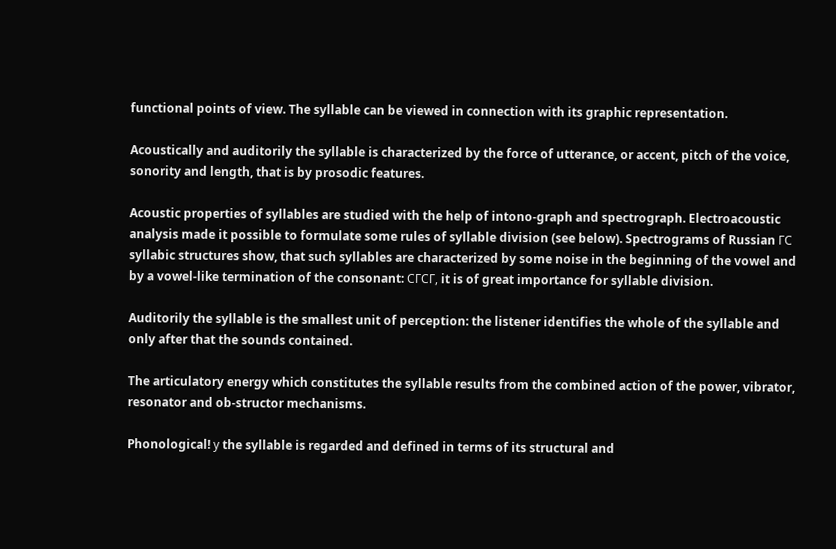functional points of view. The syllable can be viewed in connection with its graphic representation.

Acoustically and auditorily the syllable is characterized by the force of utterance, or accent, pitch of the voice, sonority and length, that is by prosodic features.

Acoustic properties of syllables are studied with the help of intono-graph and spectrograph. Electroacoustic analysis made it possible to formulate some rules of syllable division (see below). Spectrograms of Russian ГС syllabic structures show, that such syllables are characterized by some noise in the beginning of the vowel and by a vowel-like termination of the consonant: СГСГ, it is of great importance for syllable division.

Auditorily the syllable is the smallest unit of perception: the listener identifies the whole of the syllable and only after that the sounds contained.

The articulatory energy which constitutes the syllable results from the combined action of the power, vibrator, resonator and ob-structor mechanisms.

Phonological! у the syllable is regarded and defined in terms of its structural and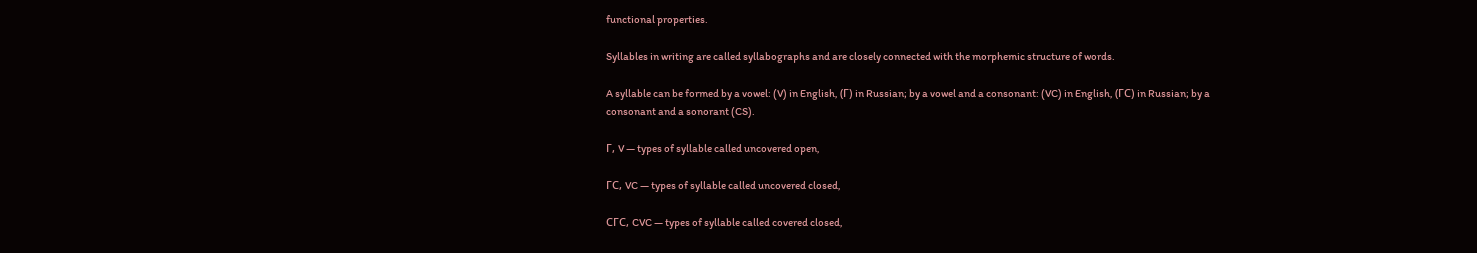functional properties.

Syllables in writing are called syllabographs and are closely connected with the morphemic structure of words.

A syllable can be formed by a vowel: (V) in English, (Г) in Russian; by a vowel and a consonant: (VC) in English, (ГС) in Russian; by a consonant and a sonorant (CS).

Г, V — types of syllable called uncovered open,

ГС, VC — types of syllable called uncovered closed,

СГС, CVC — types of syllable called covered closed,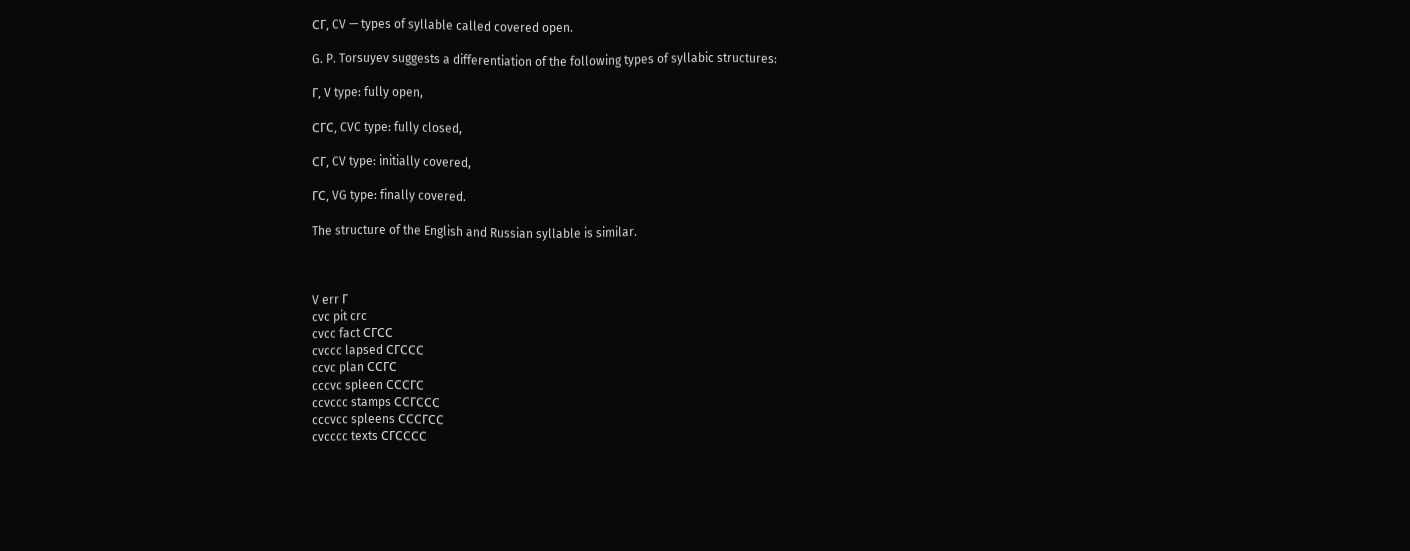СГ, CV — types of syllable called covered open.

G. P. Torsuyev suggests a differentiation of the following types of syllabic structures:

Г, V type: fully open,

СГС, CVC type: fully closed,

СГ, CV type: initially covered,

ГС, VG type: finally covered.

The structure of the English and Russian syllable is similar.



V err Г
cvc pit crc
cvcc fact СГСС
cvccc lapsed СГССС
ccvc plan ССГС
cccvc spleen СССГС
ccvccc stamps ССГССС
cccvcc spleens СССГСС
cvcccc texts СГСССС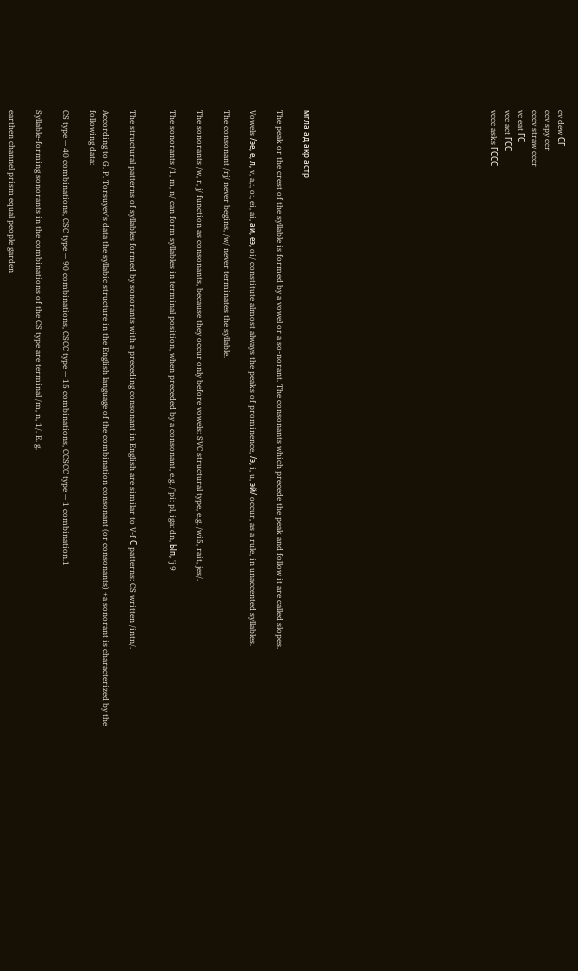cv dew СГ
ccv spy ccr
cccv straw cccr
vc eat ГС
vcc act ГСС
vccc asks ГССС













мгла ад акр астр

The peak or the crest of the syllable is formed by a vowel or a so-norant. The consonants which precede the peak and follow it are called slopes.

Vowels /эе, е, л, v, a,:, o:, ei, ai, аи, еэ, oi/ constitute almost always the peaks of prominence, /э, i, u, эй/ occur, as a rule, in unaccented syllables.

The consonant /rj/ never begins, /w/ never terminates the syllable.

The sonorants /w, r, j/ function as consonants, because they occur only before vowels: SVC structural type, e.g. /wi5, rait, jes/.

The sonorants /1, m, n/ can form syllables in terminal position, when preceded by a consonant, e.g. /'pi: pl, iga: dn, Ып, 'j 9


The structural patterns of syllables formed by sonorants with a preceding consonant in English are similar to V-f С patterns: CS written /intn/.

According to G. P. Torsuyev's data the syllabic structure in the English language of the combination consonant (or consonants) +a sonorant is characterized by the following data:

CS type — 40 combinations, CSC type — 90 combinations, CSCC type — 15 combinations, CCSCC type — 1 combination.1

Syllable-forming sonorants in the combinations of the CS type are terminal /m, n, 1/. E. g.

earthen channel prism equal people garden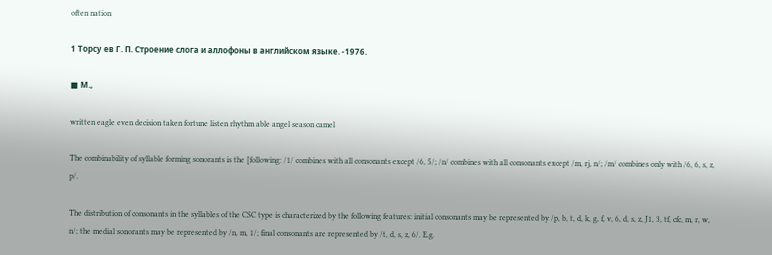often nation

1 Торсу ев Г. П. Строение слога и аллофоны в английском языке. -1976.

■ М.,

written eagle even decision taken fortune listen rhythm able angel season camel

The combinability of syllable forming sonorants is the [following: /1/ combines with all consonants except /6, 5/; /n/ combines with all consonants except /m, rj, n/; /m/ combines only with /6, 6, s, z, p/.

The distribution of consonants in the syllables of the CSC type is characterized by the following features: initial consonants may be represented by /p, b, t, d, k, g, f, v, 6, d, s, z, J1, 3, tf, cfc, m, r, w, n/; the medial sonorants may be represented by /n, m, 1/; final consonants are represented by /t, d, s, z, 6/. E.g.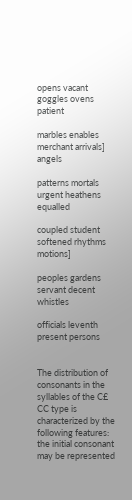opens vacant goggles ovens patient

marbles enables merchant arrivals] angels

patterns mortals urgent heathens equalled

coupled student softened rhythms motions]

peoples gardens servant decent whistles

officials leventh present persons


The distribution of consonants in the syllables of the C£ CC type is characterized by the following features: the initial consonant may be represented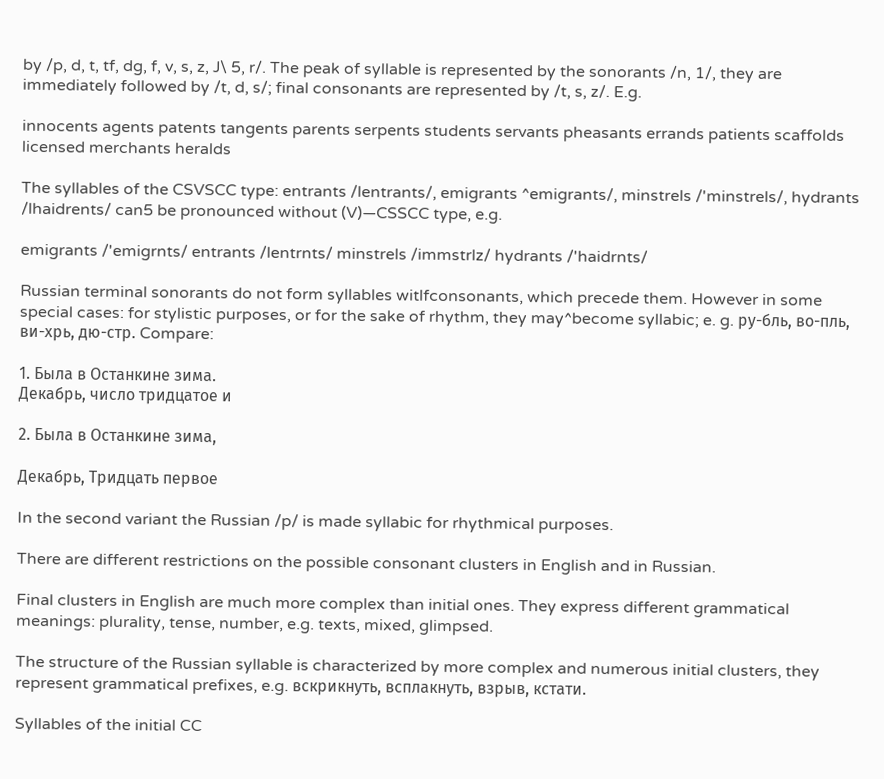by /p, d, t, tf, dg, f, v, s, z, J\ 5, r/. The peak of syllable is represented by the sonorants /n, 1/, they are immediately followed by /t, d, s/; final consonants are represented by /t, s, z/. E.g.

innocents agents patents tangents parents serpents students servants pheasants errands patients scaffolds licensed merchants heralds

The syllables of the CSVSCC type: entrants /lentrants/, emigrants ^emigrants/, minstrels /'minstrels/, hydrants /lhaidrents/ can5 be pronounced without (V)—CSSCC type, e.g.

emigrants /'emigrnts/ entrants /lentrnts/ minstrels /immstrlz/ hydrants /'haidrnts/

Russian terminal sonorants do not form syllables witlfconsonants, which precede them. However in some special cases: for stylistic purposes, or for the sake of rhythm, they may^become syllabic; e. g. ру-бль, во-пль, ви-хрь, дю-стр. Compare:

1. Была в Останкине зима.
Декабрь, число тридцатое и

2. Была в Останкине зима,

Декабрь, Тридцать первое

In the second variant the Russian /p/ is made syllabic for rhythmical purposes.

There are different restrictions on the possible consonant clusters in English and in Russian.

Final clusters in English are much more complex than initial ones. They express different grammatical meanings: plurality, tense, number, e.g. texts, mixed, glimpsed.

The structure of the Russian syllable is characterized by more complex and numerous initial clusters, they represent grammatical prefixes, e.g. вскрикнуть, всплакнуть, взрыв, кстати.

Syllables of the initial CC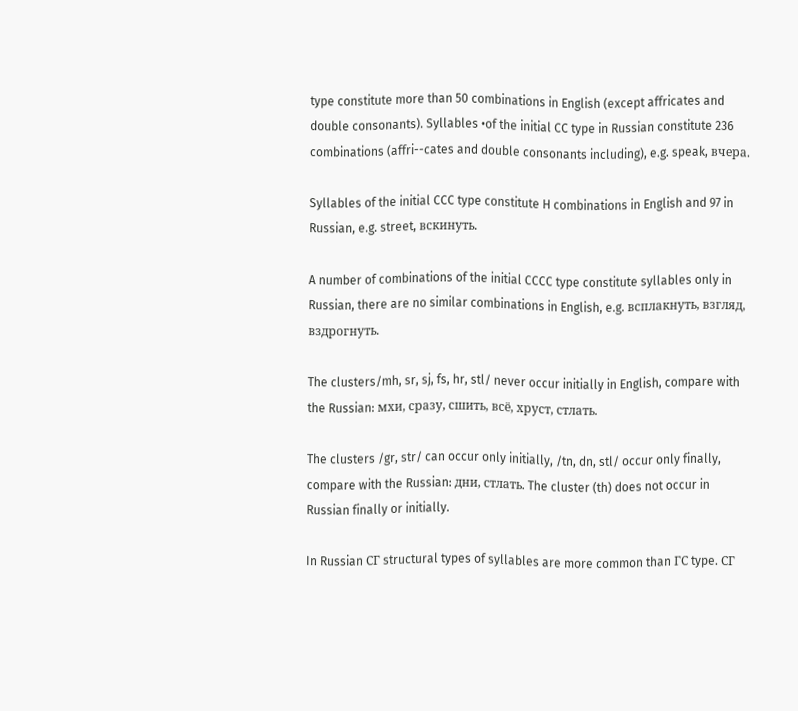type constitute more than 50 combinations in English (except affricates and double consonants). Syllables •of the initial CC type in Russian constitute 236 combinations (affri--cates and double consonants including), e.g. speak, вчера.

Syllables of the initial CCC type constitute H combinations in English and 97 in Russian, e.g. street, вскинуть.

A number of combinations of the initial CCCC type constitute syllables only in Russian, there are no similar combinations in English, e.g. всплакнуть, взгляд, вздрогнуть.

The clusters/mh, sr, sj, fs, hr, stl/ never occur initially in English, compare with the Russian: мхи, сразу, сшить, всё, хруст, стлать.

The clusters /gr, str/ can occur only initially, /tn, dn, stl/ occur only finally, compare with the Russian: дни, стлать. The cluster (th) does not occur in Russian finally or initially.

In Russian СГ structural types of syllables are more common than ГС type. СГ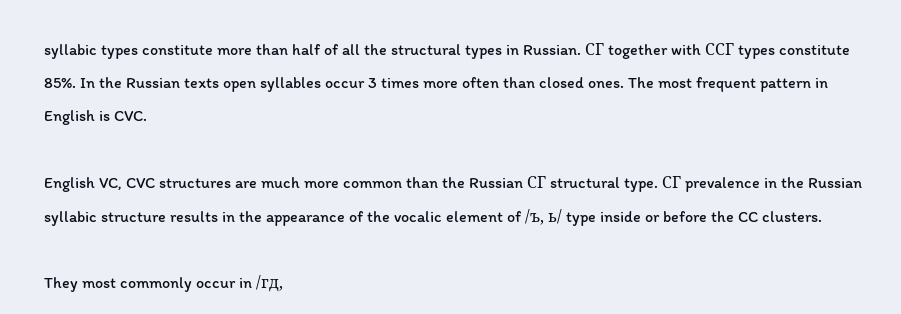syllabic types constitute more than half of all the structural types in Russian. СГ together with ССГ types constitute 85%. In the Russian texts open syllables occur 3 times more often than closed ones. The most frequent pattern in English is CVC.

English VC, CVC structures are much more common than the Russian СГ structural type. СГ prevalence in the Russian syllabic structure results in the appearance of the vocalic element of /ъ, ь/ type inside or before the CC clusters.

They most commonly occur in /гд,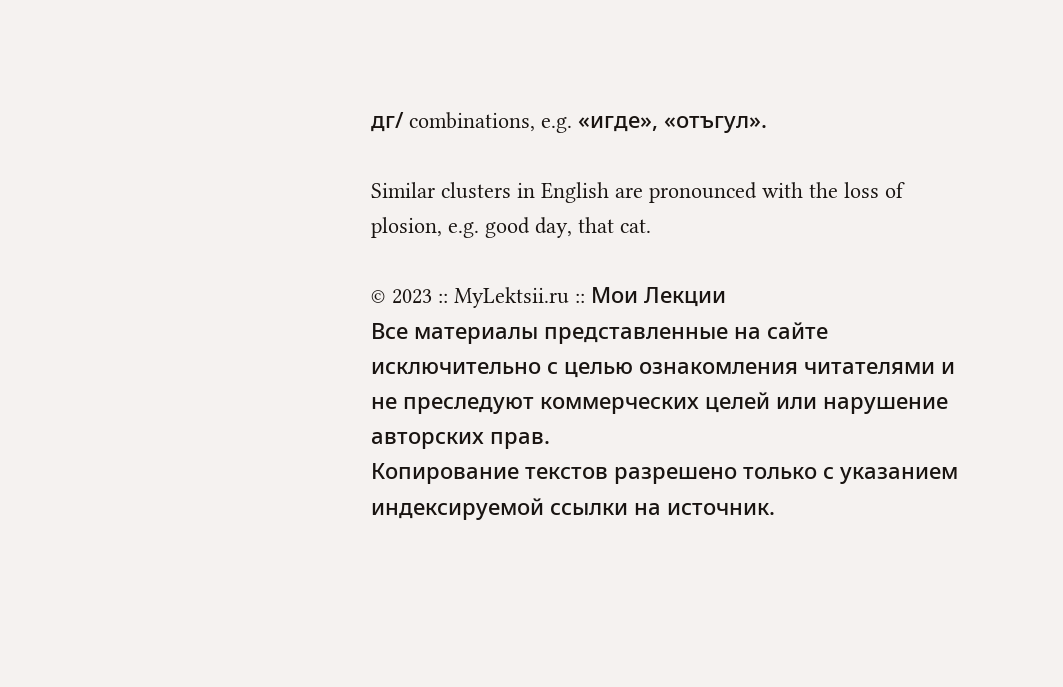дг/ combinations, e.g. «игде», «отъгул».

Similar clusters in English are pronounced with the loss of plosion, e.g. good day, that cat.

© 2023 :: MyLektsii.ru :: Мои Лекции
Все материалы представленные на сайте исключительно с целью ознакомления читателями и не преследуют коммерческих целей или нарушение авторских прав.
Копирование текстов разрешено только с указанием индексируемой ссылки на источник.